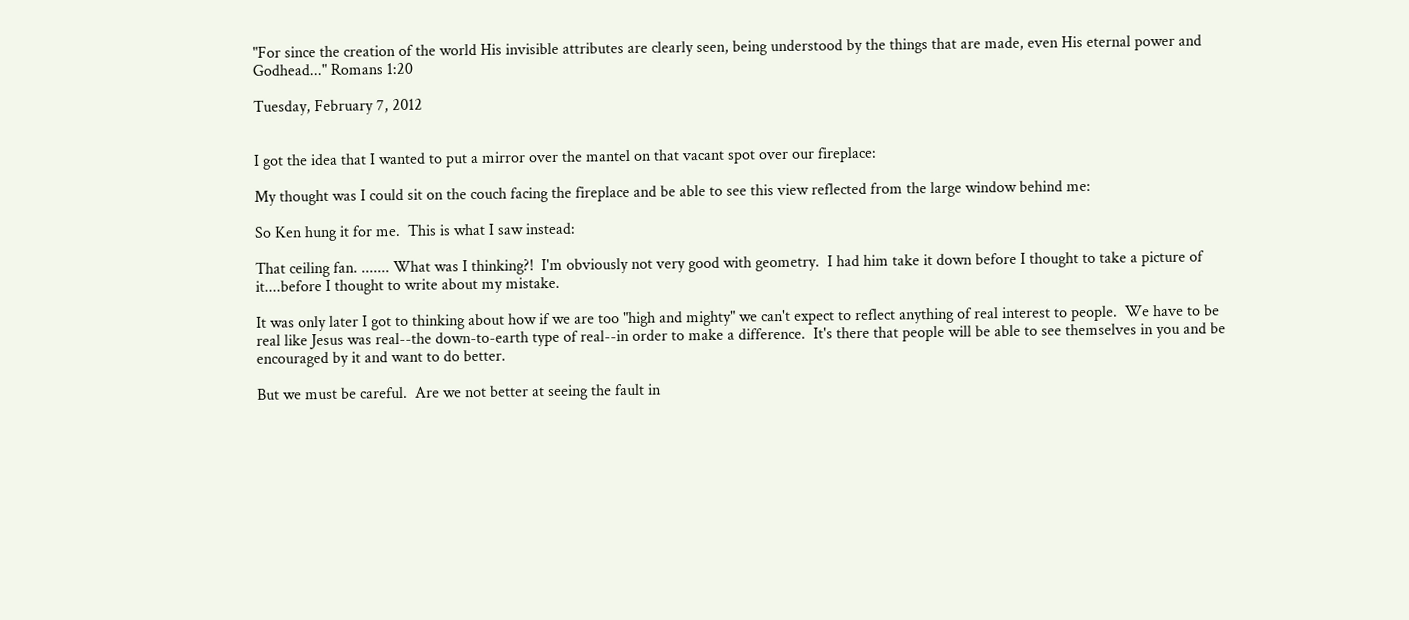"For since the creation of the world His invisible attributes are clearly seen, being understood by the things that are made, even His eternal power and Godhead..." Romans 1:20

Tuesday, February 7, 2012


I got the idea that I wanted to put a mirror over the mantel on that vacant spot over our fireplace:

My thought was I could sit on the couch facing the fireplace and be able to see this view reflected from the large window behind me:

So Ken hung it for me.  This is what I saw instead:

That ceiling fan. ....... What was I thinking?!  I'm obviously not very good with geometry.  I had him take it down before I thought to take a picture of it....before I thought to write about my mistake.

It was only later I got to thinking about how if we are too "high and mighty" we can't expect to reflect anything of real interest to people.  We have to be real like Jesus was real--the down-to-earth type of real--in order to make a difference.  It's there that people will be able to see themselves in you and be encouraged by it and want to do better.

But we must be careful.  Are we not better at seeing the fault in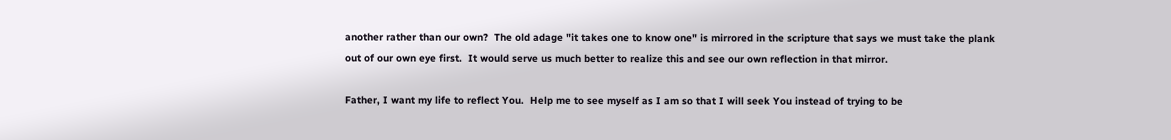another rather than our own?  The old adage "it takes one to know one" is mirrored in the scripture that says we must take the plank out of our own eye first.  It would serve us much better to realize this and see our own reflection in that mirror.

Father, I want my life to reflect You.  Help me to see myself as I am so that I will seek You instead of trying to be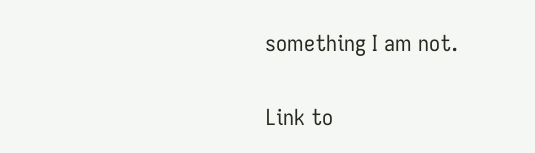something I am not.

Link to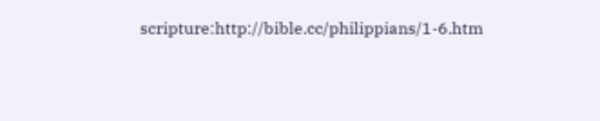scripture:http://bible.cc/philippians/1-6.htm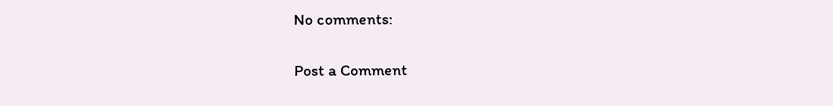No comments:

Post a Comment